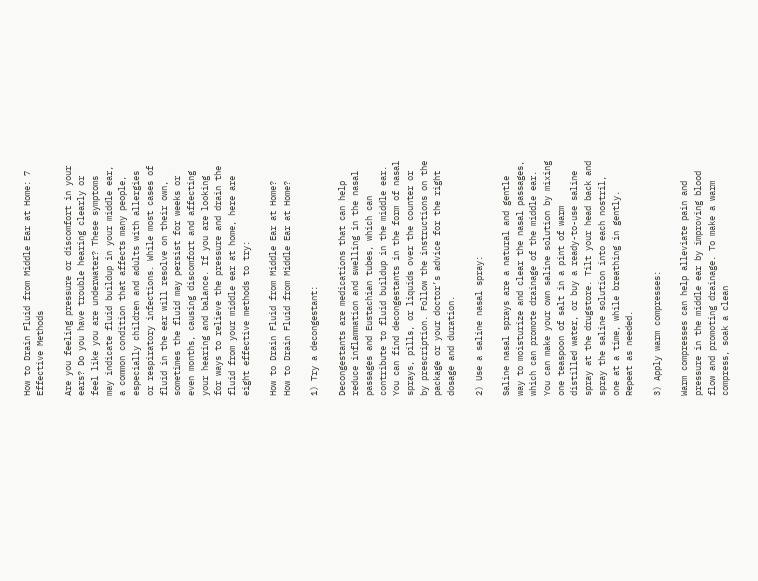How to Drain Fluid from Middle Ear at Home: 7 Effective Methods

Are you feeling pressure or discomfort in your ears? Do you have trouble hearing clearly or feel like you are underwater? These symptoms may indicate fluid buildup in your middle ear, a common condition that affects many people, especially children and adults with allergies or respiratory infections. While most cases of fluid in the ear will resolve on their own, sometimes the fluid may persist for weeks or even months, causing discomfort and affecting your hearing and balance. If you are looking for ways to relieve the pressure and drain the fluid from your middle ear at home, here are eight effective methods to try:

How to Drain Fluid from Middle Ear at Home?
How to Drain Fluid from Middle Ear at Home?

1) Try a decongestant:

Decongestants are medications that can help reduce inflammation and swelling in the nasal passages and Eustachian tubes, which can contribute to fluid buildup in the middle ear. You can find decongestants in the form of nasal sprays, pills, or liquids over the counter or by prescription. Follow the instructions on the package or your doctor’s advice for the right dosage and duration.

2) Use a saline nasal spray:

Saline nasal sprays are a natural and gentle way to moisturize and clear the nasal passages, which can promote drainage of the middle ear. You can make your own saline solution by mixing one teaspoon of salt in a pint of warm distilled water, or buy a ready-to-use saline spray at the drugstore. Tilt your head back and spray the saline solution into each nostril, one at a time, while breathing in gently. Repeat as needed.

3) Apply warm compresses:

Warm compresses can help alleviate pain and pressure in the middle ear by improving blood flow and promoting drainage. To make a warm compress, soak a clean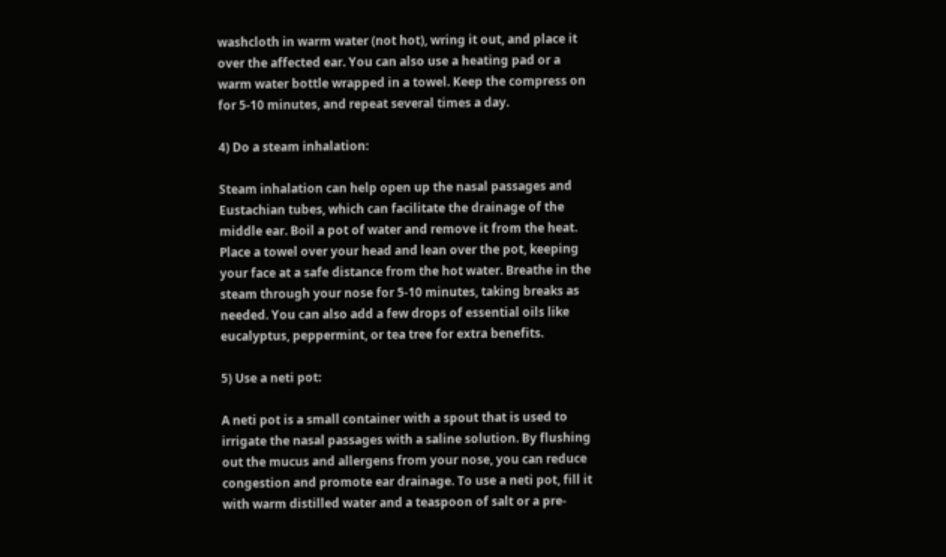washcloth in warm water (not hot), wring it out, and place it over the affected ear. You can also use a heating pad or a warm water bottle wrapped in a towel. Keep the compress on for 5-10 minutes, and repeat several times a day.

4) Do a steam inhalation:

Steam inhalation can help open up the nasal passages and Eustachian tubes, which can facilitate the drainage of the middle ear. Boil a pot of water and remove it from the heat. Place a towel over your head and lean over the pot, keeping your face at a safe distance from the hot water. Breathe in the steam through your nose for 5-10 minutes, taking breaks as needed. You can also add a few drops of essential oils like eucalyptus, peppermint, or tea tree for extra benefits.

5) Use a neti pot:

A neti pot is a small container with a spout that is used to irrigate the nasal passages with a saline solution. By flushing out the mucus and allergens from your nose, you can reduce congestion and promote ear drainage. To use a neti pot, fill it with warm distilled water and a teaspoon of salt or a pre-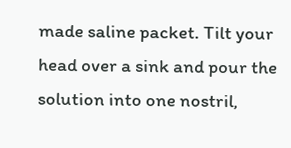made saline packet. Tilt your head over a sink and pour the solution into one nostril,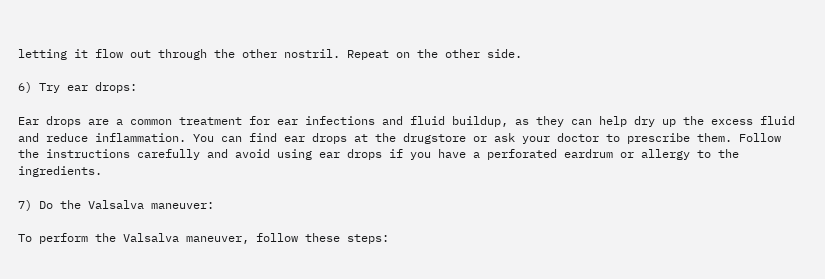letting it flow out through the other nostril. Repeat on the other side.

6) Try ear drops:

Ear drops are a common treatment for ear infections and fluid buildup, as they can help dry up the excess fluid and reduce inflammation. You can find ear drops at the drugstore or ask your doctor to prescribe them. Follow the instructions carefully and avoid using ear drops if you have a perforated eardrum or allergy to the ingredients.

7) Do the Valsalva maneuver:

To perform the Valsalva maneuver, follow these steps: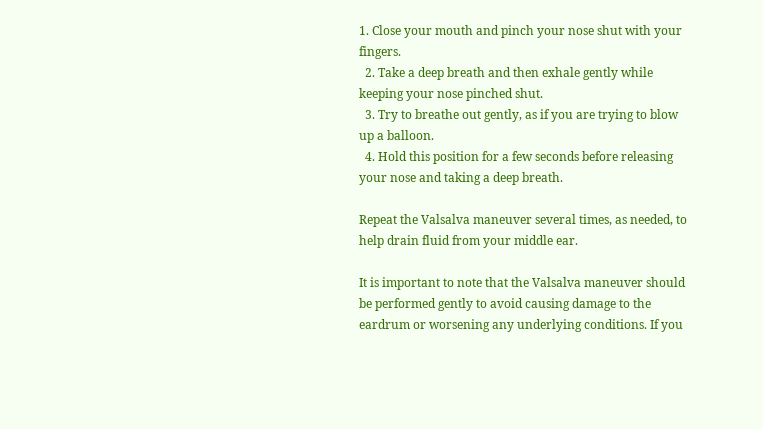1. Close your mouth and pinch your nose shut with your fingers.
  2. Take a deep breath and then exhale gently while keeping your nose pinched shut.
  3. Try to breathe out gently, as if you are trying to blow up a balloon.
  4. Hold this position for a few seconds before releasing your nose and taking a deep breath.

Repeat the Valsalva maneuver several times, as needed, to help drain fluid from your middle ear.

It is important to note that the Valsalva maneuver should be performed gently to avoid causing damage to the eardrum or worsening any underlying conditions. If you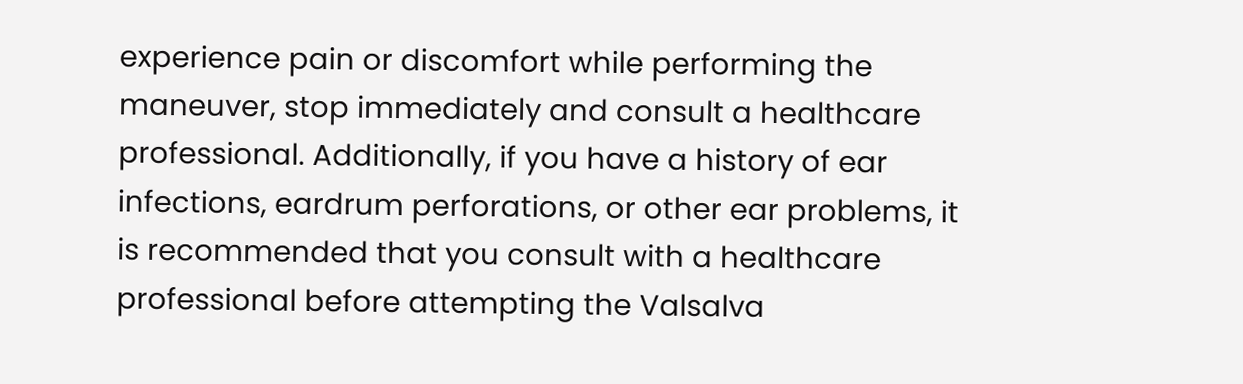experience pain or discomfort while performing the maneuver, stop immediately and consult a healthcare professional. Additionally, if you have a history of ear infections, eardrum perforations, or other ear problems, it is recommended that you consult with a healthcare professional before attempting the Valsalva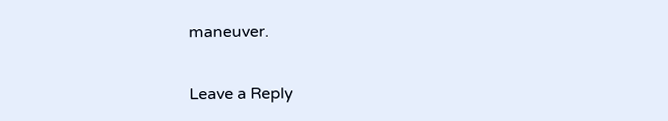maneuver.


Leave a Reply